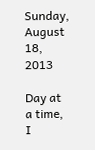Sunday, August 18, 2013

Day at a time, I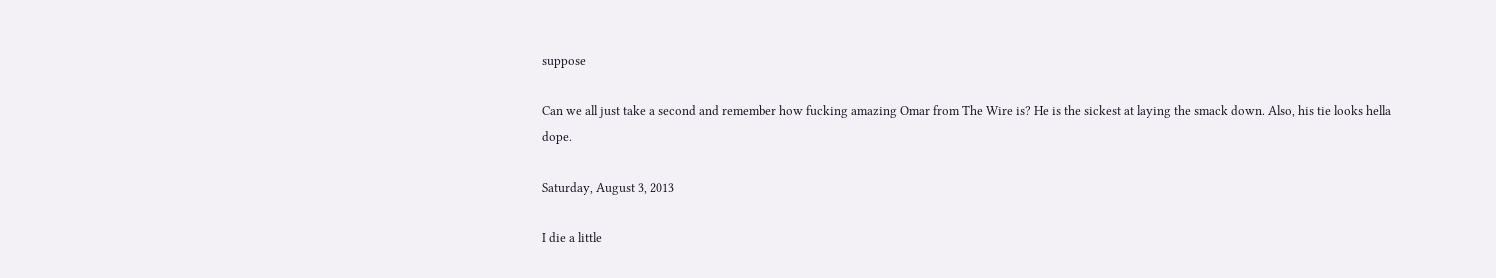suppose

Can we all just take a second and remember how fucking amazing Omar from The Wire is? He is the sickest at laying the smack down. Also, his tie looks hella dope.

Saturday, August 3, 2013

I die a little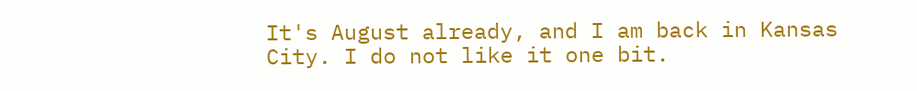It's August already, and I am back in Kansas City. I do not like it one bit.